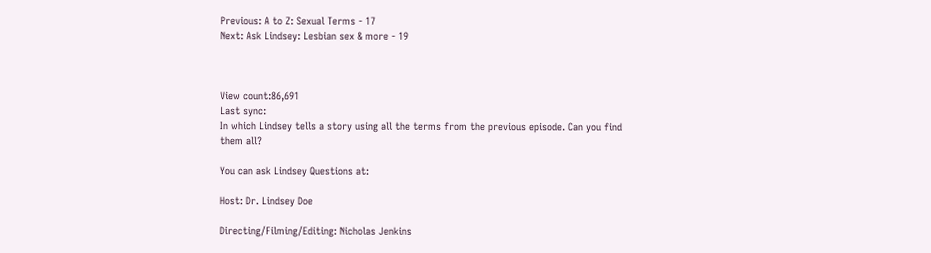Previous: A to Z: Sexual Terms - 17
Next: Ask Lindsey: Lesbian sex & more - 19



View count:86,691
Last sync:
In which Lindsey tells a story using all the terms from the previous episode. Can you find them all?

You can ask Lindsey Questions at:

Host: Dr. Lindsey Doe

Directing/Filming/Editing: Nicholas Jenkins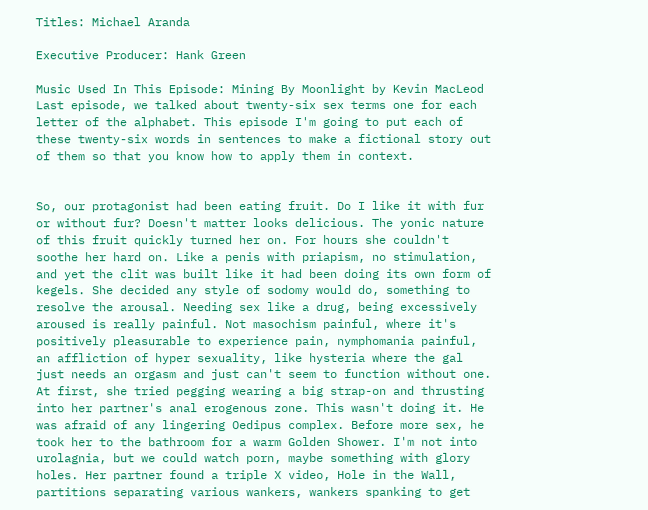Titles: Michael Aranda

Executive Producer: Hank Green

Music Used In This Episode: Mining By Moonlight by Kevin MacLeod
Last episode, we talked about twenty-six sex terms one for each letter of the alphabet. This episode I'm going to put each of these twenty-six words in sentences to make a fictional story out of them so that you know how to apply them in context.


So, our protagonist had been eating fruit. Do I like it with fur or without fur? Doesn't matter looks delicious. The yonic nature of this fruit quickly turned her on. For hours she couldn't soothe her hard on. Like a penis with priapism, no stimulation, and yet the clit was built like it had been doing its own form of kegels. She decided any style of sodomy would do, something to resolve the arousal. Needing sex like a drug, being excessively aroused is really painful. Not masochism painful, where it's positively pleasurable to experience pain, nymphomania painful, an affliction of hyper sexuality, like hysteria where the gal just needs an orgasm and just can't seem to function without one. At first, she tried pegging wearing a big strap-on and thrusting into her partner's anal erogenous zone. This wasn't doing it. He was afraid of any lingering Oedipus complex. Before more sex, he took her to the bathroom for a warm Golden Shower. I'm not into urolagnia, but we could watch porn, maybe something with glory holes. Her partner found a triple X video, Hole in the Wall, partitions separating various wankers, wankers spanking to get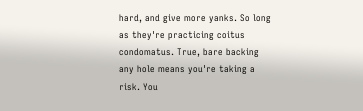hard, and give more yanks. So long as they're practicing coitus condomatus. True, bare backing any hole means you're taking a risk. You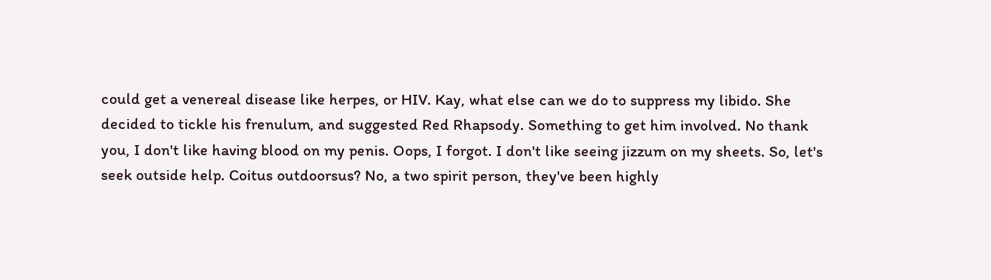could get a venereal disease like herpes, or HIV. Kay, what else can we do to suppress my libido. She decided to tickle his frenulum, and suggested Red Rhapsody. Something to get him involved. No thank you, I don't like having blood on my penis. Oops, I forgot. I don't like seeing jizzum on my sheets. So, let's seek outside help. Coitus outdoorsus? No, a two spirit person, they've been highly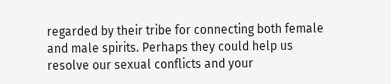regarded by their tribe for connecting both female and male spirits. Perhaps they could help us resolve our sexual conflicts and your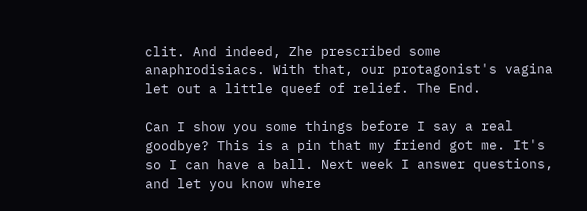clit. And indeed, Zhe prescribed some anaphrodisiacs. With that, our protagonist's vagina let out a little queef of relief. The End.

Can I show you some things before I say a real goodbye? This is a pin that my friend got me. It's so I can have a ball. Next week I answer questions, and let you know where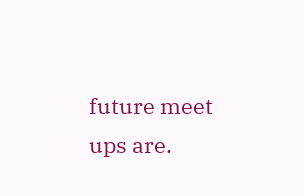future meet ups are.